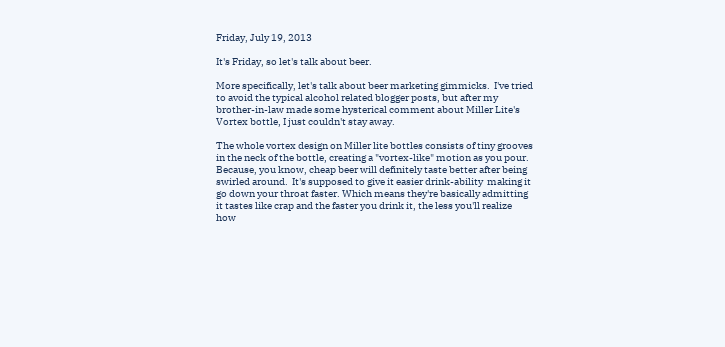Friday, July 19, 2013

It's Friday, so let's talk about beer.

More specifically, let's talk about beer marketing gimmicks.  I've tried to avoid the typical alcohol related blogger posts, but after my brother-in-law made some hysterical comment about Miller Lite's Vortex bottle, I just couldn't stay away.

The whole vortex design on Miller lite bottles consists of tiny grooves in the neck of the bottle, creating a "vortex-like" motion as you pour. Because, you know, cheap beer will definitely taste better after being swirled around.  It's supposed to give it easier drink-ability  making it go down your throat faster. Which means they're basically admitting it tastes like crap and the faster you drink it, the less you'll realize how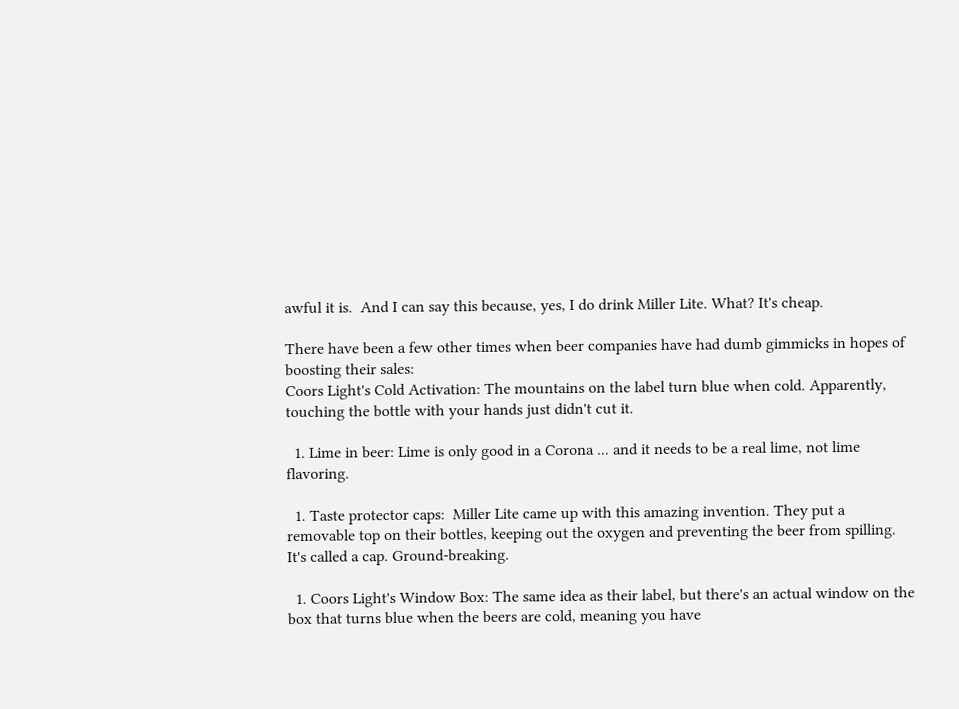awful it is.  And I can say this because, yes, I do drink Miller Lite. What? It's cheap.

There have been a few other times when beer companies have had dumb gimmicks in hopes of boosting their sales:
Coors Light's Cold Activation: The mountains on the label turn blue when cold. Apparently, touching the bottle with your hands just didn't cut it.

  1. Lime in beer: Lime is only good in a Corona ... and it needs to be a real lime, not lime flavoring.

  1. Taste protector caps:  Miller Lite came up with this amazing invention. They put a removable top on their bottles, keeping out the oxygen and preventing the beer from spilling. It's called a cap. Ground-breaking.

  1. Coors Light's Window Box: The same idea as their label, but there's an actual window on the box that turns blue when the beers are cold, meaning you have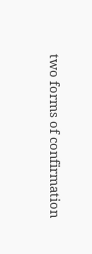two forms of confirmation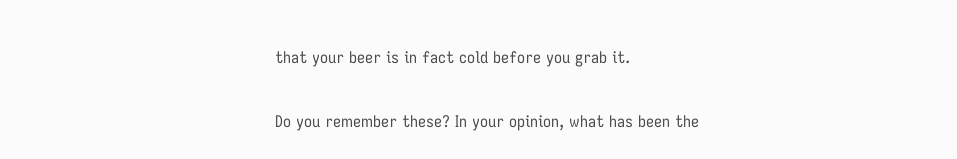that your beer is in fact cold before you grab it.

Do you remember these? In your opinion, what has been the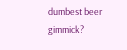dumbest beer gimmick?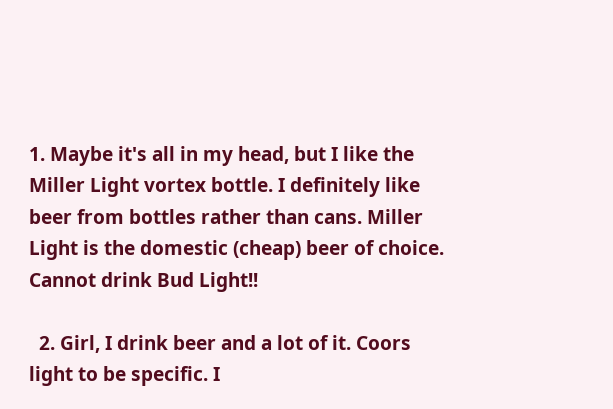1. Maybe it's all in my head, but I like the Miller Light vortex bottle. I definitely like beer from bottles rather than cans. Miller Light is the domestic (cheap) beer of choice. Cannot drink Bud Light!!

  2. Girl, I drink beer and a lot of it. Coors light to be specific. I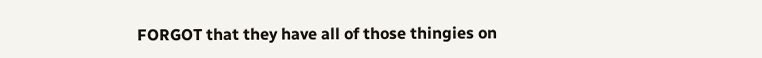FORGOT that they have all of those thingies on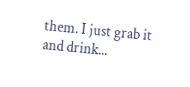them. I just grab it and drink...